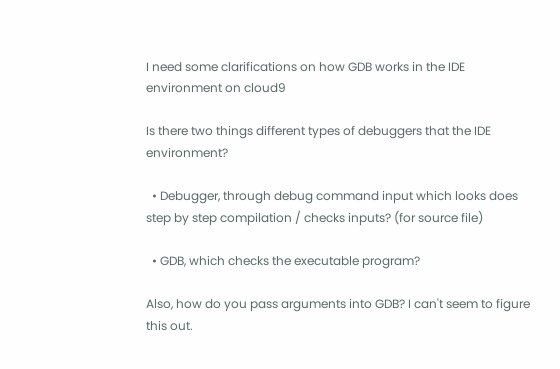I need some clarifications on how GDB works in the IDE environment on cloud9

Is there two things different types of debuggers that the IDE environment?

  • Debugger, through debug command input which looks does step by step compilation / checks inputs? (for source file)

  • GDB, which checks the executable program?

Also, how do you pass arguments into GDB? I can't seem to figure this out.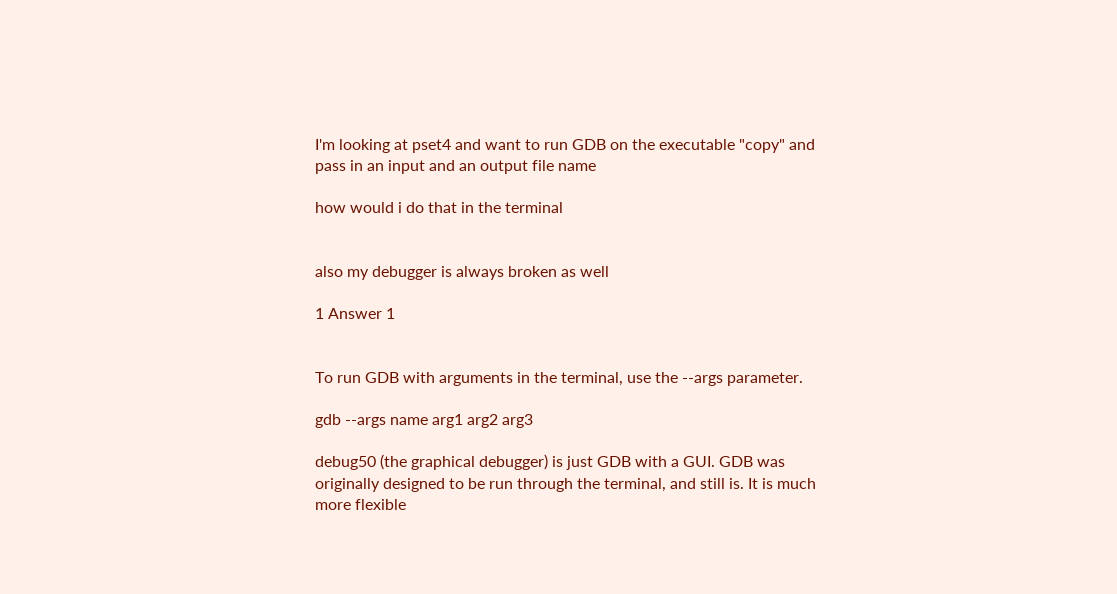I'm looking at pset4 and want to run GDB on the executable "copy" and pass in an input and an output file name

how would i do that in the terminal


also my debugger is always broken as well

1 Answer 1


To run GDB with arguments in the terminal, use the --args parameter.

gdb --args name arg1 arg2 arg3

debug50 (the graphical debugger) is just GDB with a GUI. GDB was originally designed to be run through the terminal, and still is. It is much more flexible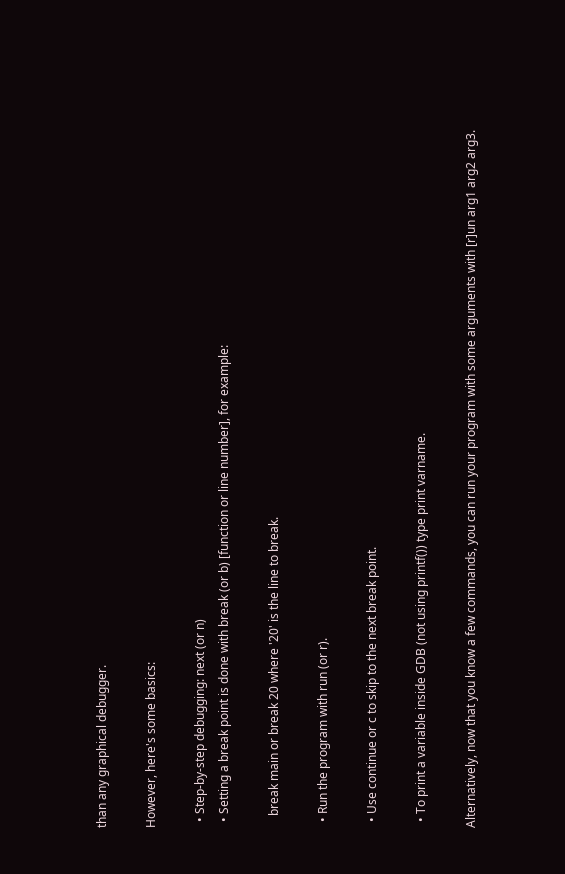than any graphical debugger.

However, here's some basics:

  • Step-by-step debugging: next (or n)
  • Setting a break point is done with break (or b) [function or line number], for example:

    break main or break 20 where '20' is the line to break.

  • Run the program with run (or r).

  • Use continue or c to skip to the next break point.

  • To print a variable inside GDB (not using printf()) type print varname.

Alternatively, now that you know a few commands, you can run your program with some arguments with [r]un arg1 arg2 arg3.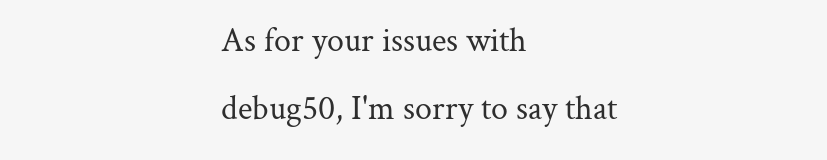As for your issues with debug50, I'm sorry to say that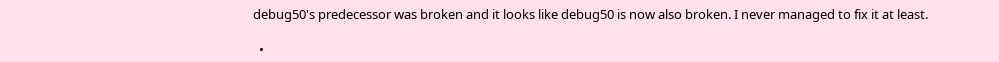debug50's predecessor was broken and it looks like debug50 is now also broken. I never managed to fix it at least.

  •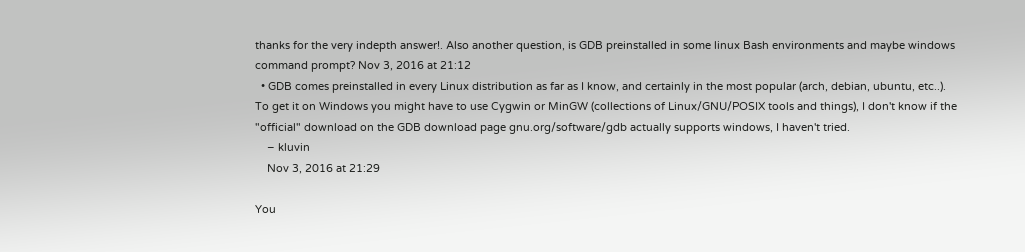thanks for the very indepth answer!. Also another question, is GDB preinstalled in some linux Bash environments and maybe windows command prompt? Nov 3, 2016 at 21:12
  • GDB comes preinstalled in every Linux distribution as far as I know, and certainly in the most popular (arch, debian, ubuntu, etc..). To get it on Windows you might have to use Cygwin or MinGW (collections of Linux/GNU/POSIX tools and things), I don't know if the "official" download on the GDB download page gnu.org/software/gdb actually supports windows, I haven't tried.
    – kluvin
    Nov 3, 2016 at 21:29

You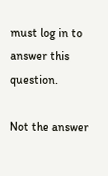must log in to answer this question.

Not the answer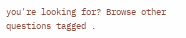you're looking for? Browse other questions tagged .